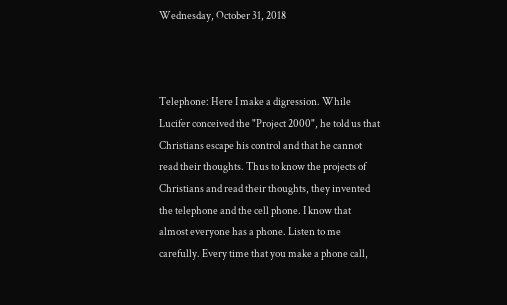Wednesday, October 31, 2018



Telephone: Here I make a digression. While Lucifer conceived the "Project 2000", he told us that Christians escape his control and that he cannot read their thoughts. Thus to know the projects of Christians and read their thoughts, they invented the telephone and the cell phone. I know that almost everyone has a phone. Listen to me carefully. Every time that you make a phone call,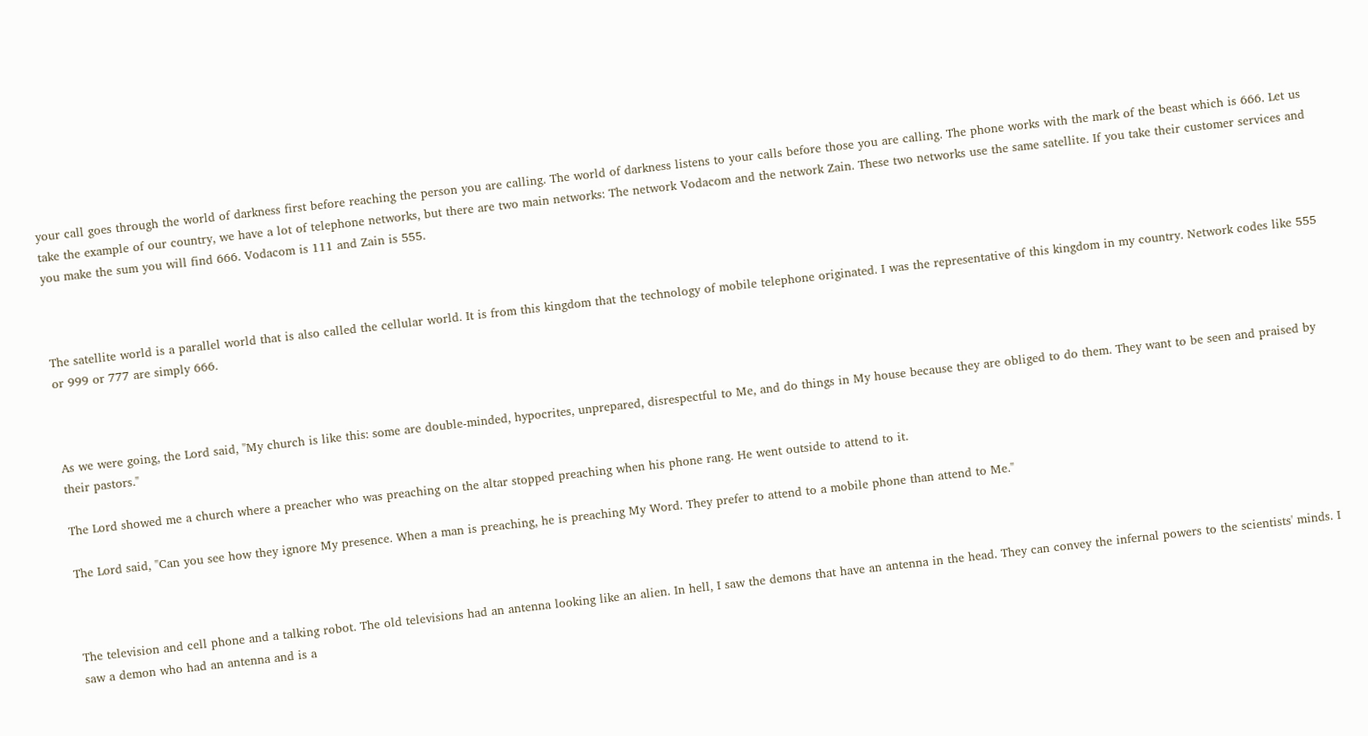your call goes through the world of darkness first before reaching the person you are calling. The world of darkness listens to your calls before those you are calling. The phone works with the mark of the beast which is 666. Let us take the example of our country, we have a lot of telephone networks, but there are two main networks: The network Vodacom and the network Zain. These two networks use the same satellite. If you take their customer services and you make the sum you will find 666. Vodacom is 111 and Zain is 555.



The satellite world is a parallel world that is also called the cellular world. It is from this kingdom that the technology of mobile telephone originated. I was the representative of this kingdom in my country. Network codes like 555 or 999 or 777 are simply 666.



As we were going, the Lord said, "My church is like this: some are double-minded, hypocrites, unprepared, disrespectful to Me, and do things in My house because they are obliged to do them. They want to be seen and praised by their pastors."

The Lord showed me a church where a preacher who was preaching on the altar stopped preaching when his phone rang. He went outside to attend to it.

The Lord said, "Can you see how they ignore My presence. When a man is preaching, he is preaching My Word. They prefer to attend to a mobile phone than attend to Me."



The television and cell phone and a talking robot. The old televisions had an antenna looking like an alien. In hell, I saw the demons that have an antenna in the head. They can convey the infernal powers to the scientists' minds. I saw a demon who had an antenna and is a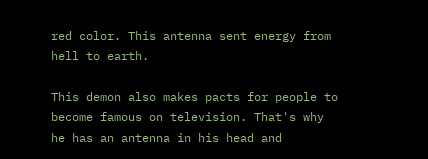red color. This antenna sent energy from hell to earth.

This demon also makes pacts for people to become famous on television. That's why he has an antenna in his head and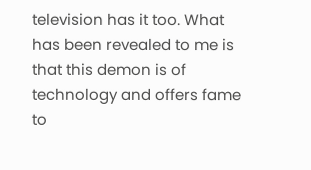television has it too. What has been revealed to me is that this demon is of technology and offers fame to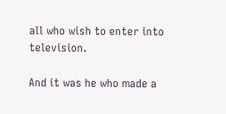all who wish to enter into television.

And it was he who made a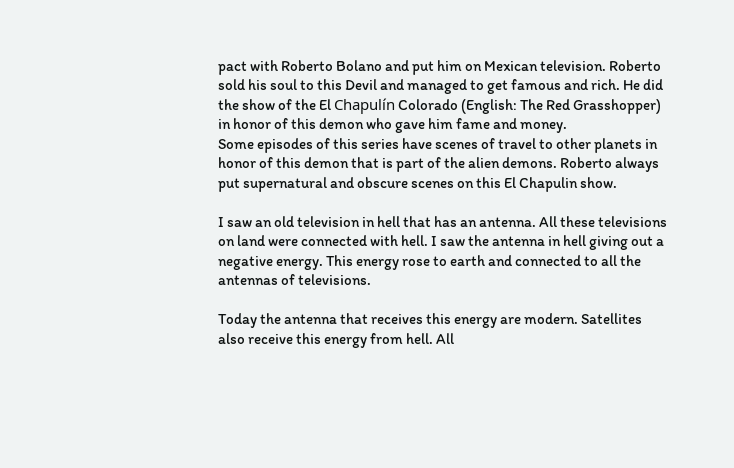pact with Roberto Bolano and put him on Mexican television. Roberto sold his soul to this Devil and managed to get famous and rich. He did the show of the El Chapulín Colorado (English: The Red Grasshopper) in honor of this demon who gave him fame and money.
Some episodes of this series have scenes of travel to other planets in honor of this demon that is part of the alien demons. Roberto always put supernatural and obscure scenes on this El Chapulin show.

I saw an old television in hell that has an antenna. All these televisions on land were connected with hell. I saw the antenna in hell giving out a negative energy. This energy rose to earth and connected to all the antennas of televisions.

Today the antenna that receives this energy are modern. Satellites also receive this energy from hell. All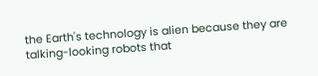the Earth's technology is alien because they are talking-looking robots that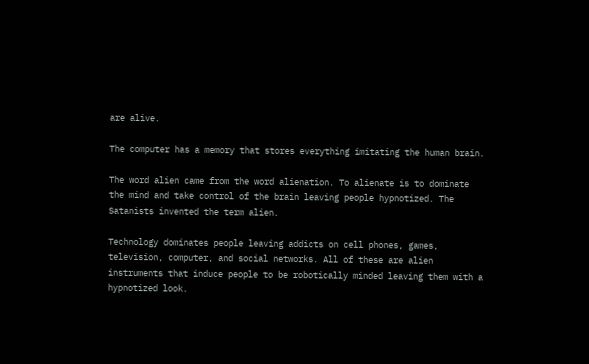are alive.

The computer has a memory that stores everything imitating the human brain.

The word alien came from the word alienation. To alienate is to dominate the mind and take control of the brain leaving people hypnotized. The Satanists invented the term alien.

Technology dominates people leaving addicts on cell phones, games, television, computer, and social networks. All of these are alien instruments that induce people to be robotically minded leaving them with a hypnotized look.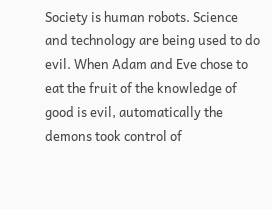Society is human robots. Science and technology are being used to do evil. When Adam and Eve chose to eat the fruit of the knowledge of good is evil, automatically the demons took control of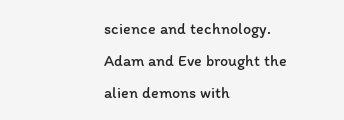science and technology. Adam and Eve brought the alien demons with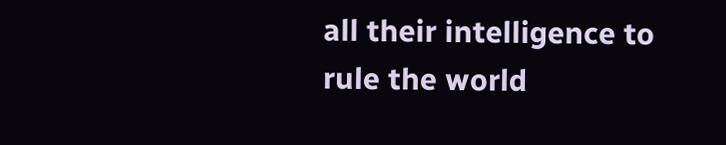all their intelligence to rule the world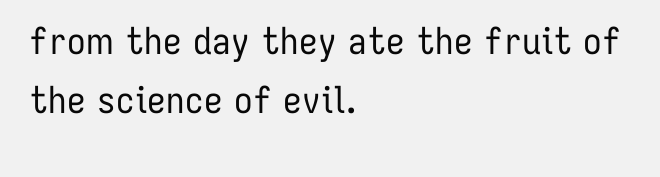from the day they ate the fruit of the science of evil.